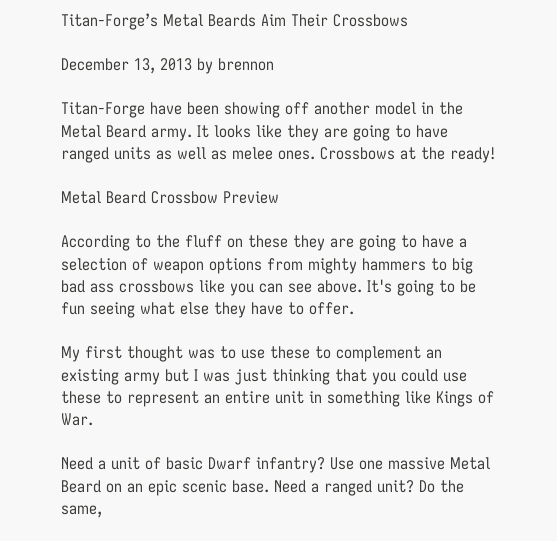Titan-Forge’s Metal Beards Aim Their Crossbows

December 13, 2013 by brennon

Titan-Forge have been showing off another model in the Metal Beard army. It looks like they are going to have ranged units as well as melee ones. Crossbows at the ready!

Metal Beard Crossbow Preview

According to the fluff on these they are going to have a selection of weapon options from mighty hammers to big bad ass crossbows like you can see above. It's going to be fun seeing what else they have to offer.

My first thought was to use these to complement an existing army but I was just thinking that you could use these to represent an entire unit in something like Kings of War.

Need a unit of basic Dwarf infantry? Use one massive Metal Beard on an epic scenic base. Need a ranged unit? Do the same,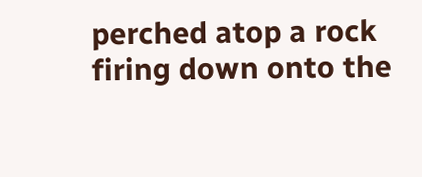perched atop a rock firing down onto the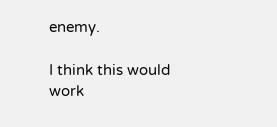enemy.

I think this would work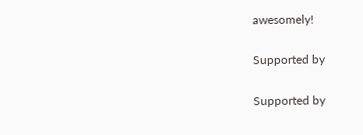awesomely!

Supported by

Supported by